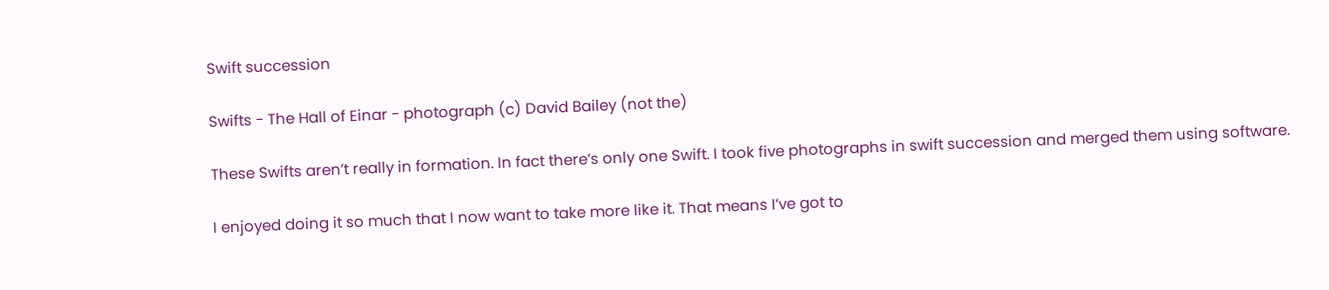Swift succession

Swifts - The Hall of Einar - photograph (c) David Bailey (not the)

These Swifts aren’t really in formation. In fact there’s only one Swift. I took five photographs in swift succession and merged them using software.

I enjoyed doing it so much that I now want to take more like it. That means I’ve got to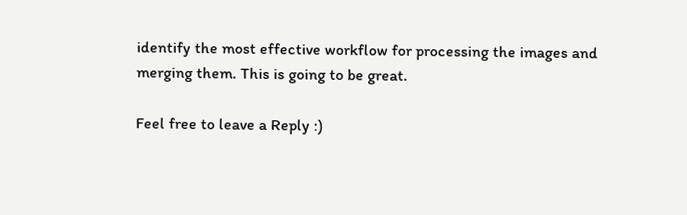identify the most effective workflow for processing the images and merging them. This is going to be great.

Feel free to leave a Reply :)